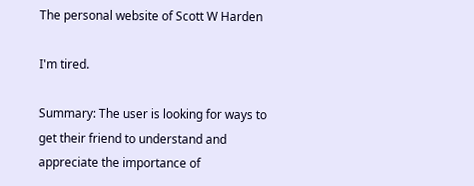The personal website of Scott W Harden

I'm tired.

Summary: The user is looking for ways to get their friend to understand and appreciate the importance of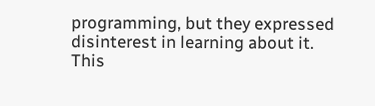programming, but they expressed disinterest in learning about it.
This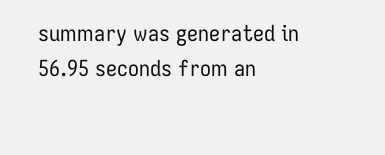summary was generated in 56.95 seconds from an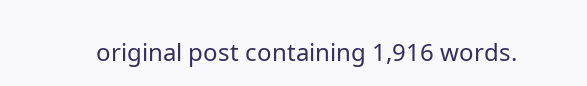original post containing 1,916 words.